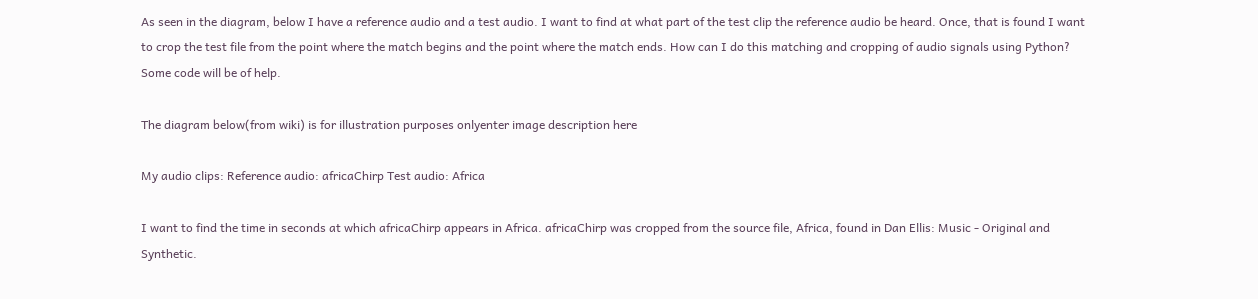As seen in the diagram, below I have a reference audio and a test audio. I want to find at what part of the test clip the reference audio be heard. Once, that is found I want to crop the test file from the point where the match begins and the point where the match ends. How can I do this matching and cropping of audio signals using Python? Some code will be of help.

The diagram below(from wiki) is for illustration purposes onlyenter image description here

My audio clips: Reference audio: africaChirp Test audio: Africa

I want to find the time in seconds at which africaChirp appears in Africa. africaChirp was cropped from the source file, Africa, found in Dan Ellis: Music - Original and Synthetic.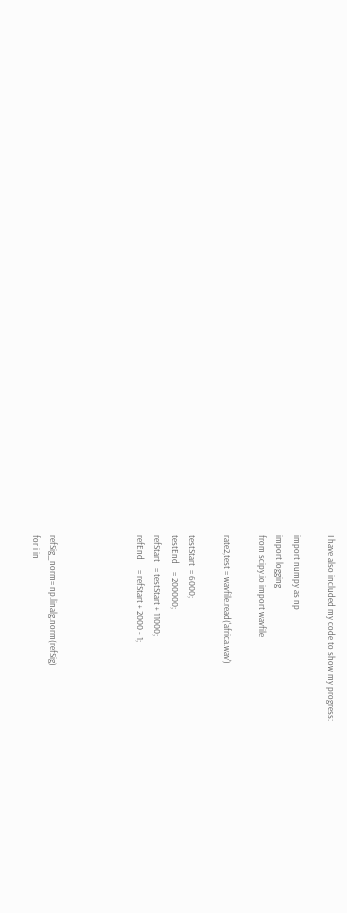I have also included my code to show my progress:

import numpy as np
import logging
from scipy.io import wavfile

rate2,test = wavfile.read('africa.wav')

testStart  = 6000;
testEnd    = 200000;
refStart   = testStart + 11000;
refEnd     = refStart + 2000 - 1;




refSig_norm= np.linalg.norm(refSig)
for i in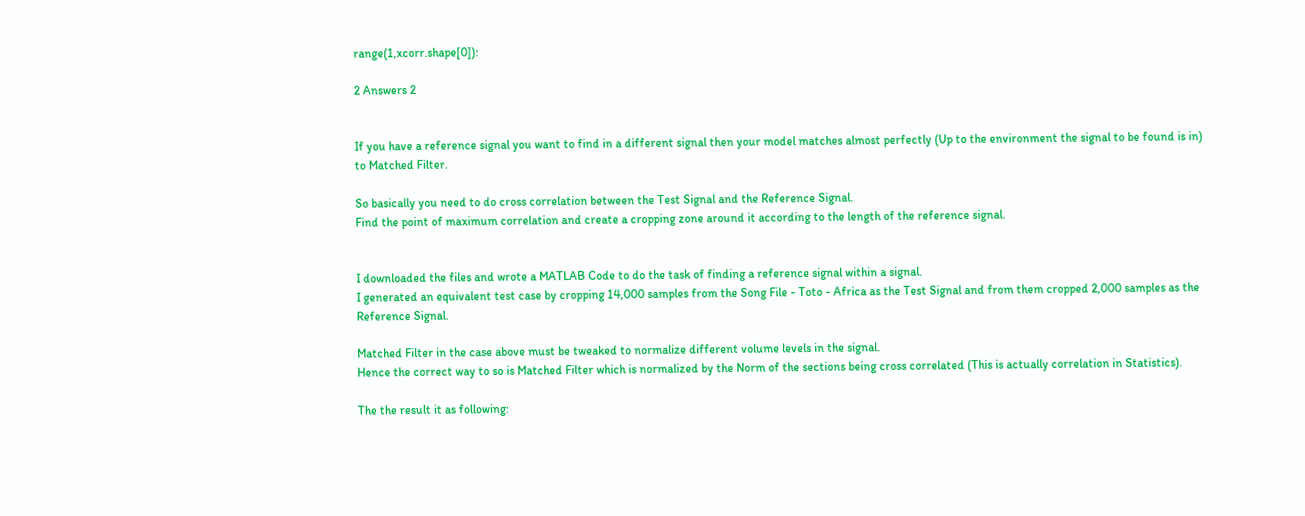range(1,xcorr.shape[0]):

2 Answers 2


If you have a reference signal you want to find in a different signal then your model matches almost perfectly (Up to the environment the signal to be found is in) to Matched Filter.

So basically you need to do cross correlation between the Test Signal and the Reference Signal.
Find the point of maximum correlation and create a cropping zone around it according to the length of the reference signal.


I downloaded the files and wrote a MATLAB Code to do the task of finding a reference signal within a signal.
I generated an equivalent test case by cropping 14,000 samples from the Song File - Toto - Africa as the Test Signal and from them cropped 2,000 samples as the Reference Signal.

Matched Filter in the case above must be tweaked to normalize different volume levels in the signal.
Hence the correct way to so is Matched Filter which is normalized by the Norm of the sections being cross correlated (This is actually correlation in Statistics).

The the result it as following: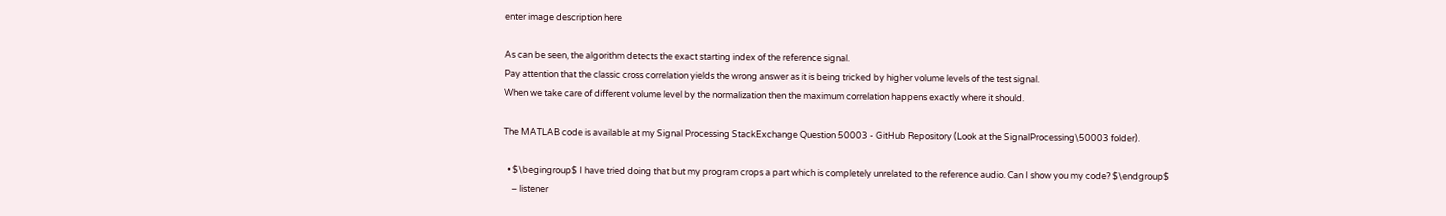enter image description here

As can be seen, the algorithm detects the exact starting index of the reference signal.
Pay attention that the classic cross correlation yields the wrong answer as it is being tricked by higher volume levels of the test signal.
When we take care of different volume level by the normalization then the maximum correlation happens exactly where it should.

The MATLAB code is available at my Signal Processing StackExchange Question 50003 - GitHub Repository (Look at the SignalProcessing\50003 folder).

  • $\begingroup$ I have tried doing that but my program crops a part which is completely unrelated to the reference audio. Can I show you my code? $\endgroup$
    – listener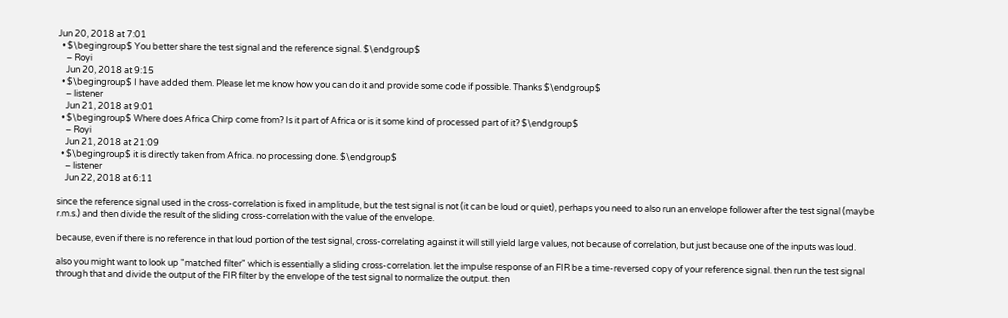Jun 20, 2018 at 7:01
  • $\begingroup$ You better share the test signal and the reference signal. $\endgroup$
    – Royi
    Jun 20, 2018 at 9:15
  • $\begingroup$ I have added them. Please let me know how you can do it and provide some code if possible. Thanks $\endgroup$
    – listener
    Jun 21, 2018 at 9:01
  • $\begingroup$ Where does Africa Chirp come from? Is it part of Africa or is it some kind of processed part of it? $\endgroup$
    – Royi
    Jun 21, 2018 at 21:09
  • $\begingroup$ it is directly taken from Africa. no processing done. $\endgroup$
    – listener
    Jun 22, 2018 at 6:11

since the reference signal used in the cross-correlation is fixed in amplitude, but the test signal is not (it can be loud or quiet), perhaps you need to also run an envelope follower after the test signal (maybe r.m.s.) and then divide the result of the sliding cross-correlation with the value of the envelope.

because, even if there is no reference in that loud portion of the test signal, cross-correlating against it will still yield large values, not because of correlation, but just because one of the inputs was loud.

also you might want to look up "matched filter" which is essentially a sliding cross-correlation. let the impulse response of an FIR be a time-reversed copy of your reference signal. then run the test signal through that and divide the output of the FIR filter by the envelope of the test signal to normalize the output. then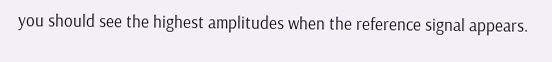you should see the highest amplitudes when the reference signal appears.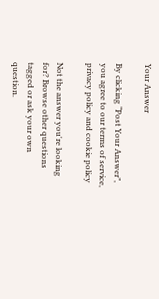Your Answer

By clicking “Post Your Answer”, you agree to our terms of service, privacy policy and cookie policy

Not the answer you're looking for? Browse other questions tagged or ask your own question.